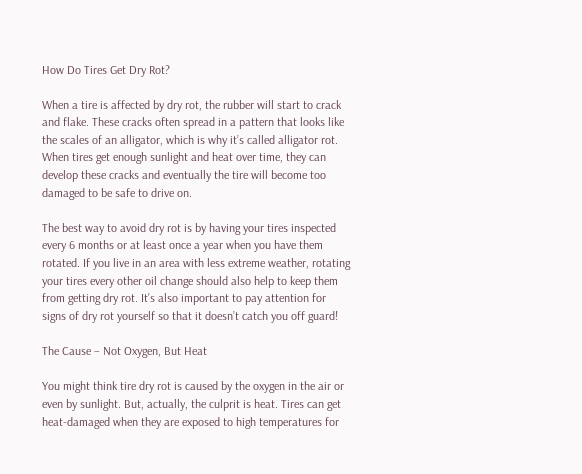How Do Tires Get Dry Rot?

When a tire is affected by dry rot, the rubber will start to crack and flake. These cracks often spread in a pattern that looks like the scales of an alligator, which is why it’s called alligator rot. When tires get enough sunlight and heat over time, they can develop these cracks and eventually the tire will become too damaged to be safe to drive on.

The best way to avoid dry rot is by having your tires inspected every 6 months or at least once a year when you have them rotated. If you live in an area with less extreme weather, rotating your tires every other oil change should also help to keep them from getting dry rot. It’s also important to pay attention for signs of dry rot yourself so that it doesn’t catch you off guard!

The Cause – Not Oxygen, But Heat

You might think tire dry rot is caused by the oxygen in the air or even by sunlight. But, actually, the culprit is heat. Tires can get heat-damaged when they are exposed to high temperatures for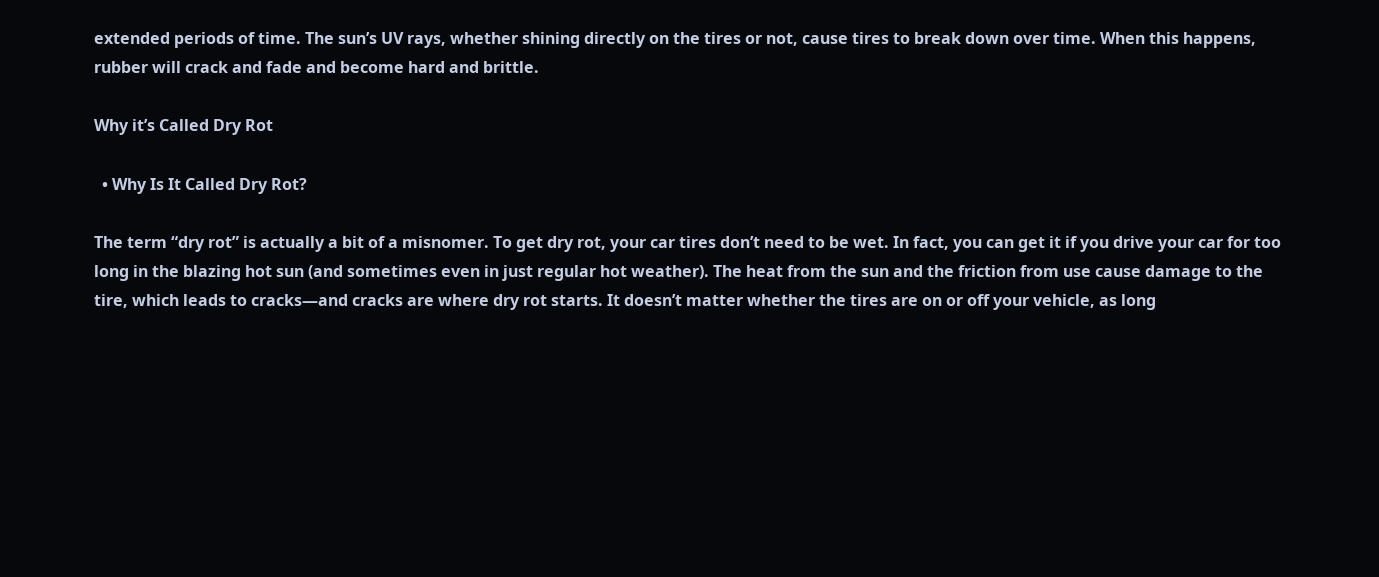extended periods of time. The sun’s UV rays, whether shining directly on the tires or not, cause tires to break down over time. When this happens, rubber will crack and fade and become hard and brittle.

Why it’s Called Dry Rot

  • Why Is It Called Dry Rot?

The term “dry rot” is actually a bit of a misnomer. To get dry rot, your car tires don’t need to be wet. In fact, you can get it if you drive your car for too long in the blazing hot sun (and sometimes even in just regular hot weather). The heat from the sun and the friction from use cause damage to the tire, which leads to cracks—and cracks are where dry rot starts. It doesn’t matter whether the tires are on or off your vehicle, as long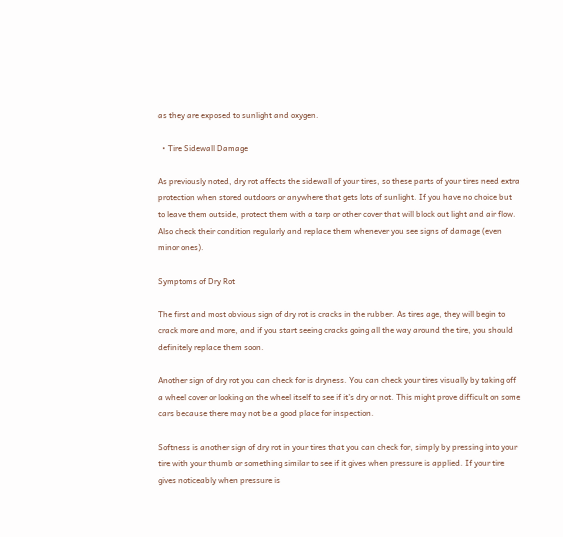as they are exposed to sunlight and oxygen.

  • Tire Sidewall Damage

As previously noted, dry rot affects the sidewall of your tires, so these parts of your tires need extra protection when stored outdoors or anywhere that gets lots of sunlight. If you have no choice but to leave them outside, protect them with a tarp or other cover that will block out light and air flow. Also check their condition regularly and replace them whenever you see signs of damage (even minor ones).

Symptoms of Dry Rot

The first and most obvious sign of dry rot is cracks in the rubber. As tires age, they will begin to crack more and more, and if you start seeing cracks going all the way around the tire, you should definitely replace them soon.

Another sign of dry rot you can check for is dryness. You can check your tires visually by taking off a wheel cover or looking on the wheel itself to see if it’s dry or not. This might prove difficult on some cars because there may not be a good place for inspection.

Softness is another sign of dry rot in your tires that you can check for, simply by pressing into your tire with your thumb or something similar to see if it gives when pressure is applied. If your tire gives noticeably when pressure is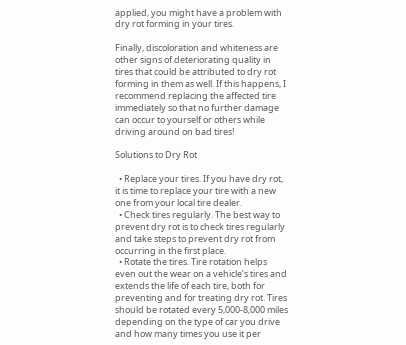applied, you might have a problem with dry rot forming in your tires.

Finally, discoloration and whiteness are other signs of deteriorating quality in tires that could be attributed to dry rot forming in them as well. If this happens, I recommend replacing the affected tire immediately so that no further damage can occur to yourself or others while driving around on bad tires!

Solutions to Dry Rot

  • Replace your tires. If you have dry rot, it is time to replace your tire with a new one from your local tire dealer.
  • Check tires regularly. The best way to prevent dry rot is to check tires regularly and take steps to prevent dry rot from occurring in the first place.
  • Rotate the tires. Tire rotation helps even out the wear on a vehicle’s tires and extends the life of each tire, both for preventing and for treating dry rot. Tires should be rotated every 5,000-8,000 miles depending on the type of car you drive and how many times you use it per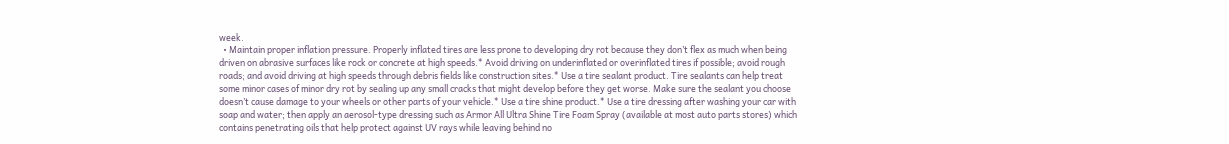week.
  • Maintain proper inflation pressure. Properly inflated tires are less prone to developing dry rot because they don’t flex as much when being driven on abrasive surfaces like rock or concrete at high speeds.* Avoid driving on underinflated or overinflated tires if possible; avoid rough roads; and avoid driving at high speeds through debris fields like construction sites.* Use a tire sealant product. Tire sealants can help treat some minor cases of minor dry rot by sealing up any small cracks that might develop before they get worse. Make sure the sealant you choose doesn’t cause damage to your wheels or other parts of your vehicle.* Use a tire shine product.* Use a tire dressing after washing your car with soap and water; then apply an aerosol-type dressing such as Armor All Ultra Shine Tire Foam Spray (available at most auto parts stores) which contains penetrating oils that help protect against UV rays while leaving behind no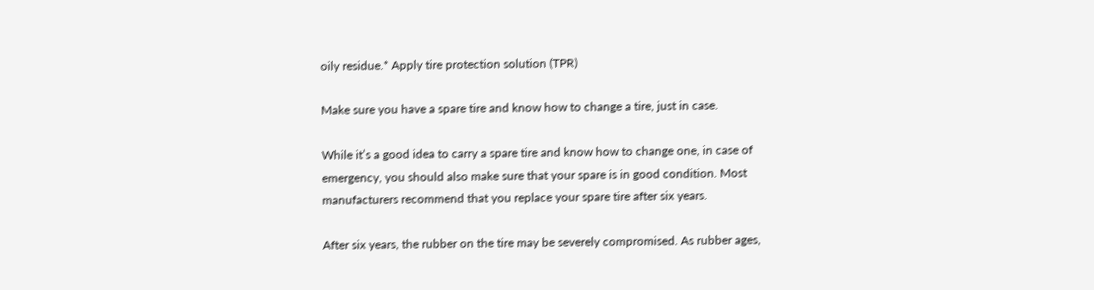oily residue.* Apply tire protection solution (TPR)

Make sure you have a spare tire and know how to change a tire, just in case.

While it’s a good idea to carry a spare tire and know how to change one, in case of emergency, you should also make sure that your spare is in good condition. Most manufacturers recommend that you replace your spare tire after six years.

After six years, the rubber on the tire may be severely compromised. As rubber ages,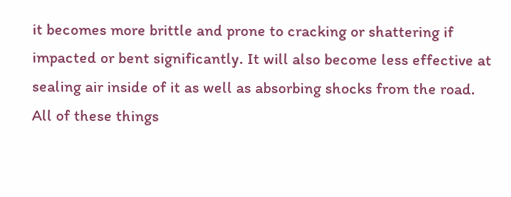it becomes more brittle and prone to cracking or shattering if impacted or bent significantly. It will also become less effective at sealing air inside of it as well as absorbing shocks from the road. All of these things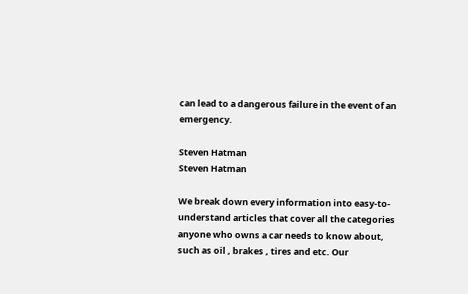can lead to a dangerous failure in the event of an emergency.

Steven Hatman
Steven Hatman

We break down every information into easy-to-understand articles that cover all the categories anyone who owns a car needs to know about, such as oil , brakes , tires and etc. Our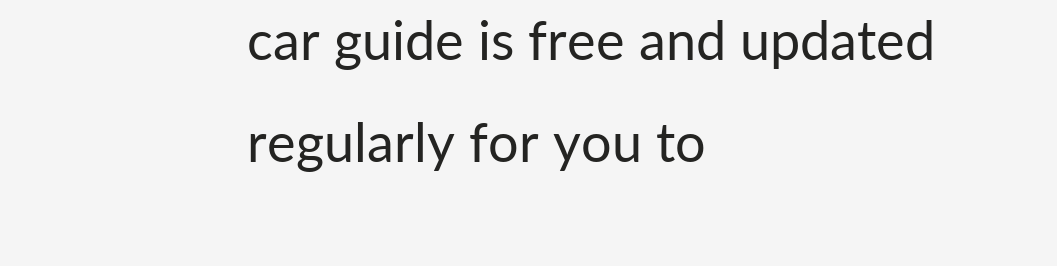car guide is free and updated regularly for you to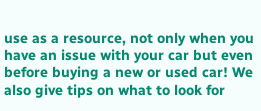use as a resource, not only when you have an issue with your car but even before buying a new or used car! We also give tips on what to look for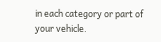in each category or part of your vehicle.